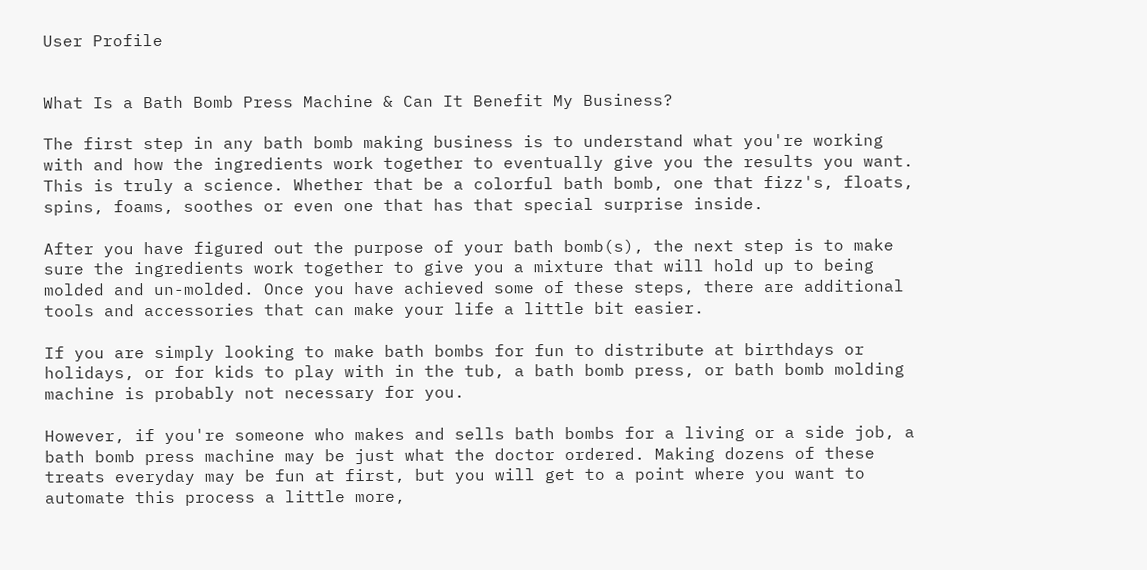User Profile


What Is a Bath Bomb Press Machine & Can It Benefit My Business?

The first step in any bath bomb making business is to understand what you're working with and how the ingredients work together to eventually give you the results you want. This is truly a science. Whether that be a colorful bath bomb, one that fizz's, floats, spins, foams, soothes or even one that has that special surprise inside.

After you have figured out the purpose of your bath bomb(s), the next step is to make sure the ingredients work together to give you a mixture that will hold up to being molded and un-molded. Once you have achieved some of these steps, there are additional tools and accessories that can make your life a little bit easier.

If you are simply looking to make bath bombs for fun to distribute at birthdays or holidays, or for kids to play with in the tub, a bath bomb press, or bath bomb molding machine is probably not necessary for you.

However, if you're someone who makes and sells bath bombs for a living or a side job, a bath bomb press machine may be just what the doctor ordered. Making dozens of these treats everyday may be fun at first, but you will get to a point where you want to automate this process a little more,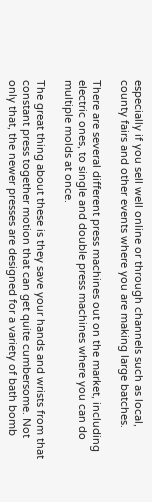especially if you sell well online or through channels such as local, county fairs and other events where you are making large batches.

There are several different press machines out on the market, including electric ones, to single and double press machines where you can do multiple molds at once.

The great thing about these is they save your hands and wrists from that constant press together motion that can get quite cumbersome. Not only that, the newer presses are designed for a variety of bath bomb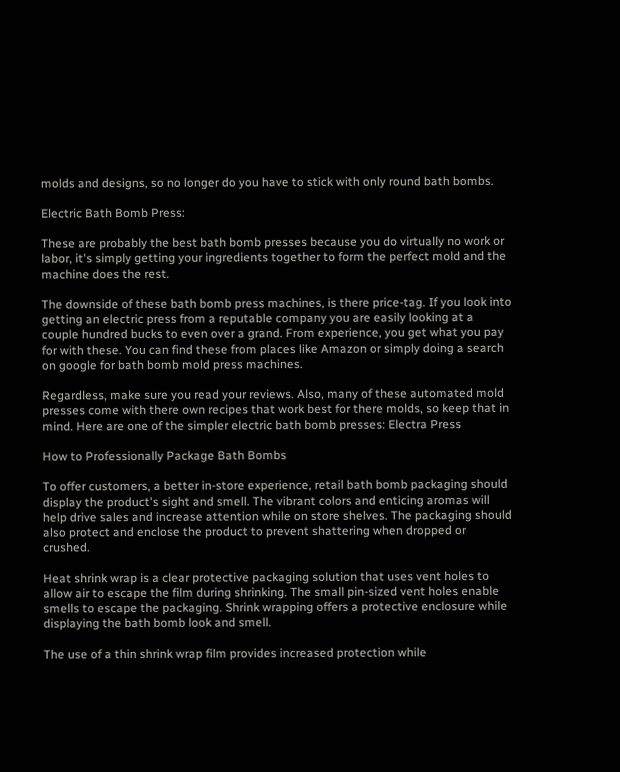molds and designs, so no longer do you have to stick with only round bath bombs.

Electric Bath Bomb Press:

These are probably the best bath bomb presses because you do virtually no work or labor, it's simply getting your ingredients together to form the perfect mold and the machine does the rest.

The downside of these bath bomb press machines, is there price-tag. If you look into getting an electric press from a reputable company you are easily looking at a couple hundred bucks to even over a grand. From experience, you get what you pay for with these. You can find these from places like Amazon or simply doing a search on google for bath bomb mold press machines.

Regardless, make sure you read your reviews. Also, many of these automated mold presses come with there own recipes that work best for there molds, so keep that in mind. Here are one of the simpler electric bath bomb presses: Electra Press

How to Professionally Package Bath Bombs

To offer customers, a better in-store experience, retail bath bomb packaging should display the product's sight and smell. The vibrant colors and enticing aromas will help drive sales and increase attention while on store shelves. The packaging should also protect and enclose the product to prevent shattering when dropped or crushed.

Heat shrink wrap is a clear protective packaging solution that uses vent holes to allow air to escape the film during shrinking. The small pin-sized vent holes enable smells to escape the packaging. Shrink wrapping offers a protective enclosure while displaying the bath bomb look and smell.

The use of a thin shrink wrap film provides increased protection while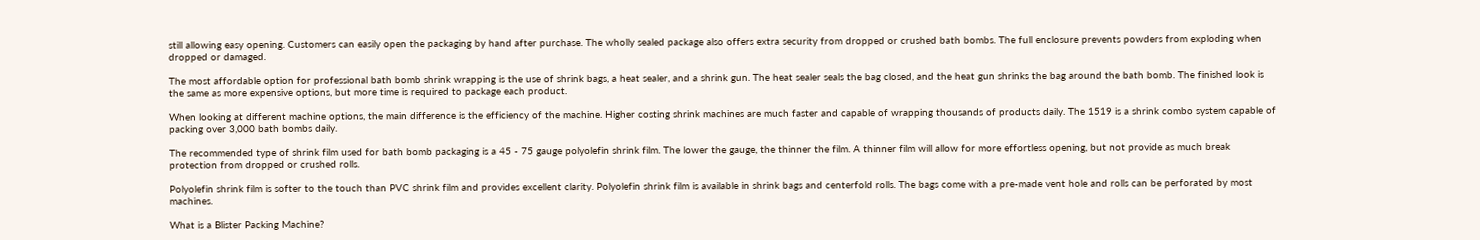still allowing easy opening. Customers can easily open the packaging by hand after purchase. The wholly sealed package also offers extra security from dropped or crushed bath bombs. The full enclosure prevents powders from exploding when dropped or damaged.

The most affordable option for professional bath bomb shrink wrapping is the use of shrink bags, a heat sealer, and a shrink gun. The heat sealer seals the bag closed, and the heat gun shrinks the bag around the bath bomb. The finished look is the same as more expensive options, but more time is required to package each product.

When looking at different machine options, the main difference is the efficiency of the machine. Higher costing shrink machines are much faster and capable of wrapping thousands of products daily. The 1519 is a shrink combo system capable of packing over 3,000 bath bombs daily.

The recommended type of shrink film used for bath bomb packaging is a 45 - 75 gauge polyolefin shrink film. The lower the gauge, the thinner the film. A thinner film will allow for more effortless opening, but not provide as much break protection from dropped or crushed rolls.

Polyolefin shrink film is softer to the touch than PVC shrink film and provides excellent clarity. Polyolefin shrink film is available in shrink bags and centerfold rolls. The bags come with a pre-made vent hole and rolls can be perforated by most machines.

What is a Blister Packing Machine?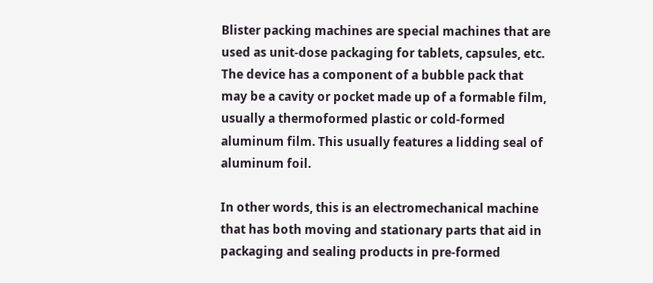Blister packing machines are special machines that are used as unit-dose packaging for tablets, capsules, etc. The device has a component of a bubble pack that may be a cavity or pocket made up of a formable film, usually a thermoformed plastic or cold-formed aluminum film. This usually features a lidding seal of aluminum foil.

In other words, this is an electromechanical machine that has both moving and stationary parts that aid in packaging and sealing products in pre-formed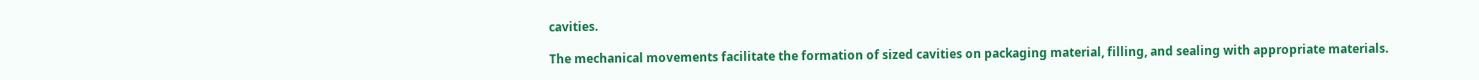cavities.

The mechanical movements facilitate the formation of sized cavities on packaging material, filling, and sealing with appropriate materials.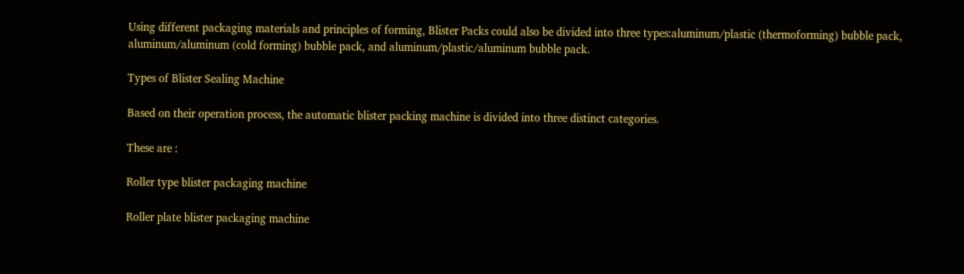Using different packaging materials and principles of forming, Blister Packs could also be divided into three types:aluminum/plastic (thermoforming) bubble pack, aluminum/aluminum (cold forming) bubble pack, and aluminum/plastic/aluminum bubble pack.

Types of Blister Sealing Machine

Based on their operation process, the automatic blister packing machine is divided into three distinct categories.

These are :

Roller type blister packaging machine

Roller plate blister packaging machine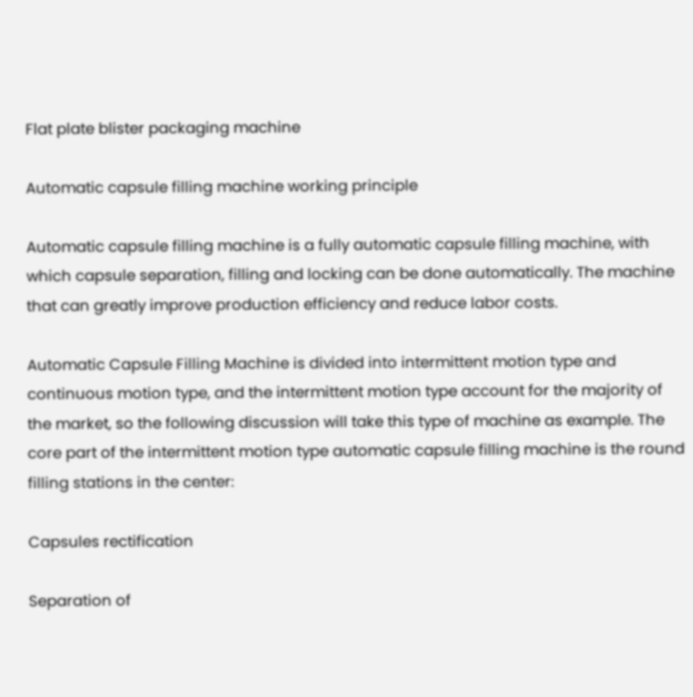Flat plate blister packaging machine

Automatic capsule filling machine working principle

Automatic capsule filling machine is a fully automatic capsule filling machine, with which capsule separation, filling and locking can be done automatically. The machine that can greatly improve production efficiency and reduce labor costs.

Automatic Capsule Filling Machine is divided into intermittent motion type and continuous motion type, and the intermittent motion type account for the majority of the market, so the following discussion will take this type of machine as example. The core part of the intermittent motion type automatic capsule filling machine is the round filling stations in the center:

Capsules rectification

Separation of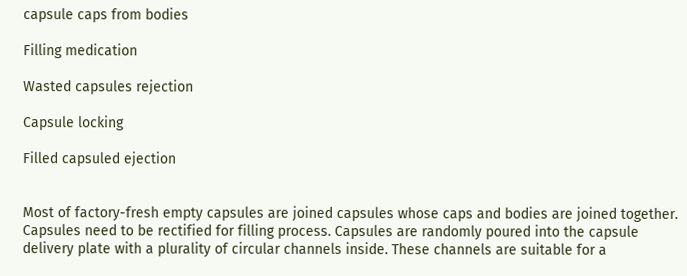capsule caps from bodies

Filling medication

Wasted capsules rejection

Capsule locking

Filled capsuled ejection


Most of factory-fresh empty capsules are joined capsules whose caps and bodies are joined together. Capsules need to be rectified for filling process. Capsules are randomly poured into the capsule delivery plate with a plurality of circular channels inside. These channels are suitable for a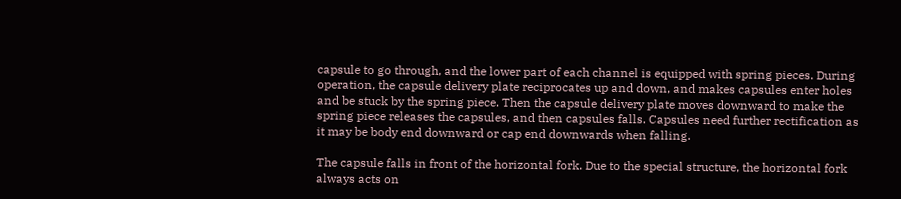capsule to go through, and the lower part of each channel is equipped with spring pieces. During operation, the capsule delivery plate reciprocates up and down, and makes capsules enter holes and be stuck by the spring piece. Then the capsule delivery plate moves downward to make the spring piece releases the capsules, and then capsules falls. Capsules need further rectification as it may be body end downward or cap end downwards when falling.

The capsule falls in front of the horizontal fork. Due to the special structure, the horizontal fork always acts on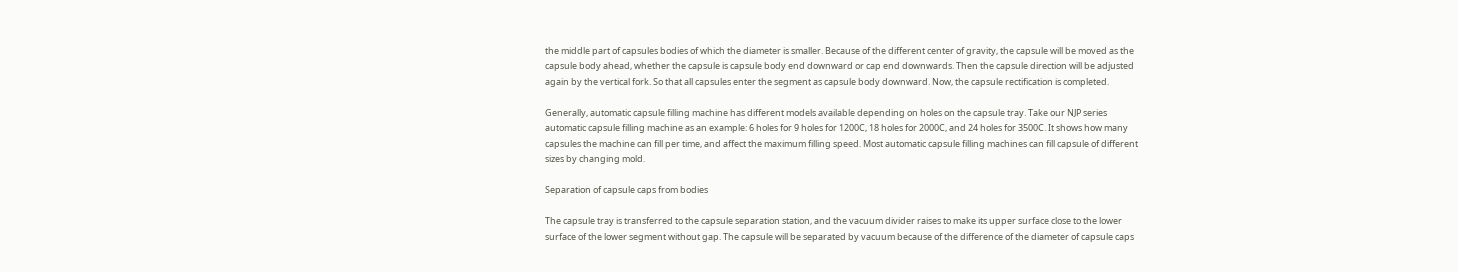the middle part of capsules bodies of which the diameter is smaller. Because of the different center of gravity, the capsule will be moved as the capsule body ahead, whether the capsule is capsule body end downward or cap end downwards. Then the capsule direction will be adjusted again by the vertical fork. So that all capsules enter the segment as capsule body downward. Now, the capsule rectification is completed.

Generally, automatic capsule filling machine has different models available depending on holes on the capsule tray. Take our NJP series automatic capsule filling machine as an example: 6 holes for 9 holes for 1200C, 18 holes for 2000C, and 24 holes for 3500C. It shows how many capsules the machine can fill per time, and affect the maximum filling speed. Most automatic capsule filling machines can fill capsule of different sizes by changing mold.

Separation of capsule caps from bodies

The capsule tray is transferred to the capsule separation station, and the vacuum divider raises to make its upper surface close to the lower surface of the lower segment without gap. The capsule will be separated by vacuum because of the difference of the diameter of capsule caps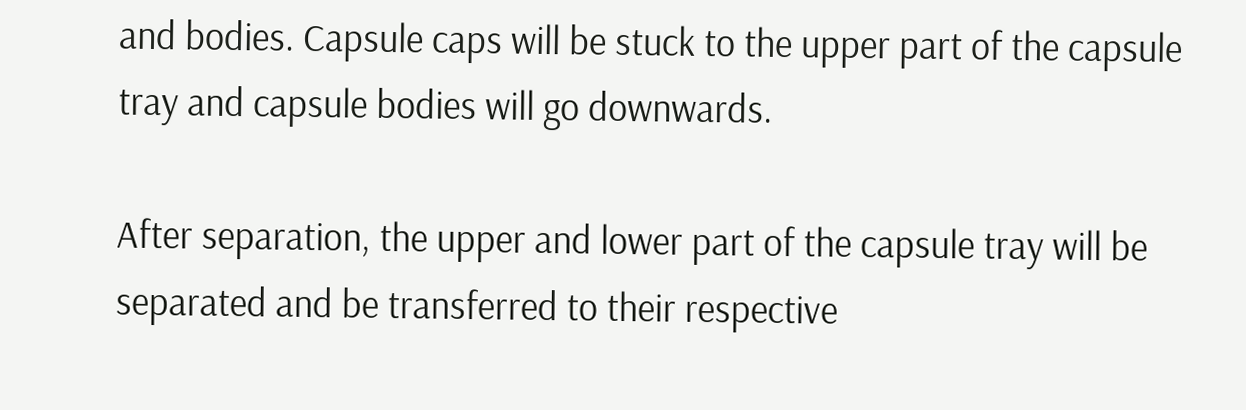and bodies. Capsule caps will be stuck to the upper part of the capsule tray and capsule bodies will go downwards.

After separation, the upper and lower part of the capsule tray will be separated and be transferred to their respective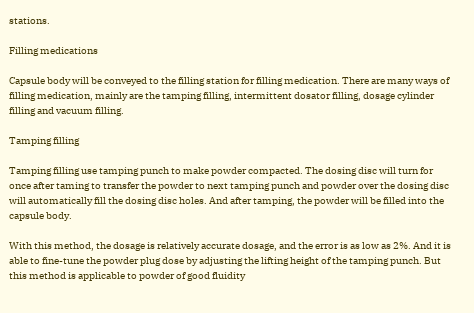stations.

Filling medications

Capsule body will be conveyed to the filling station for filling medication. There are many ways of filling medication, mainly are the tamping filling, intermittent dosator filling, dosage cylinder filling and vacuum filling.

Tamping filling

Tamping filling use tamping punch to make powder compacted. The dosing disc will turn for once after taming to transfer the powder to next tamping punch and powder over the dosing disc will automatically fill the dosing disc holes. And after tamping, the powder will be filled into the capsule body.

With this method, the dosage is relatively accurate dosage, and the error is as low as 2%. And it is able to fine-tune the powder plug dose by adjusting the lifting height of the tamping punch. But this method is applicable to powder of good fluidity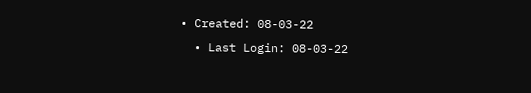• Created: 08-03-22
  • Last Login: 08-03-22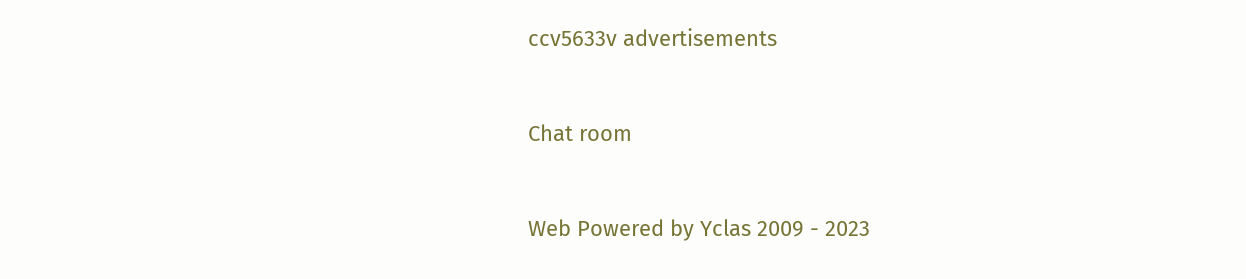ccv5633v advertisements


Chat room


Web Powered by Yclas 2009 - 2023